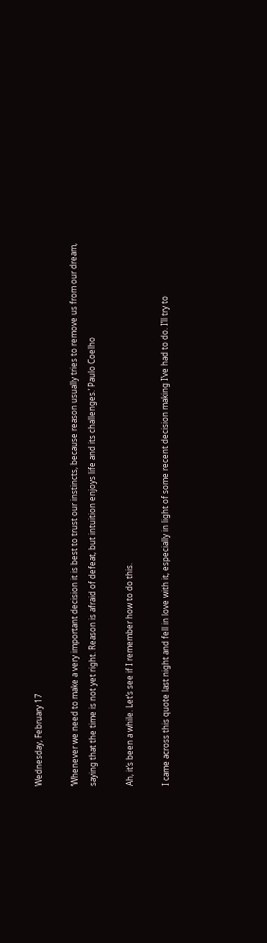Wednesday, February 17

‘Whenever we need to make a very important decision it is best to trust our instincts, because reason usually tries to remove us from our dream, saying that the time is not yet right. Reason is afraid of defeat, but intuition enjoys life and its challenges.’ Paulo Coelho

Ah, it’s been a while. Let’s see if I remember how to do this.

I came across this quote last night and fell in love with it, especially in light of some recent decision making I’ve had to do. I’ll try to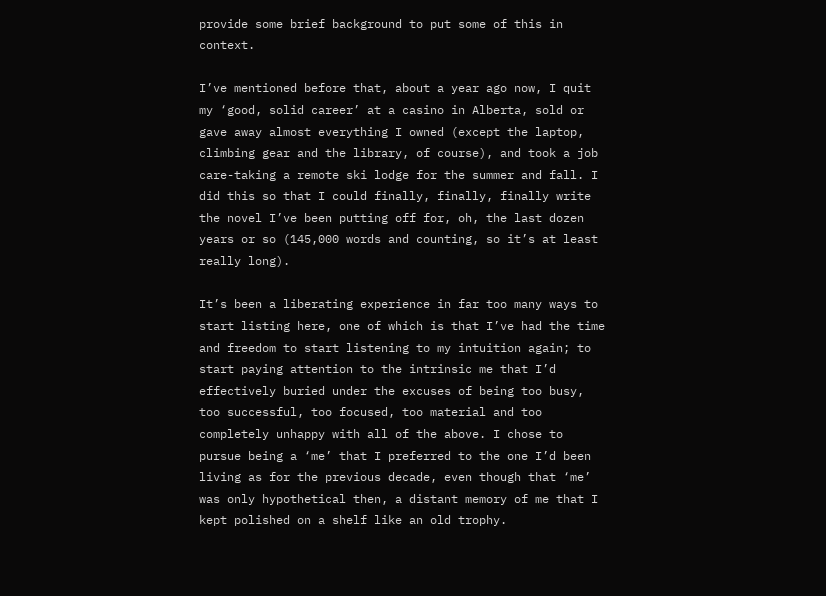provide some brief background to put some of this in context.

I’ve mentioned before that, about a year ago now, I quit my ‘good, solid career’ at a casino in Alberta, sold or gave away almost everything I owned (except the laptop, climbing gear and the library, of course), and took a job care-taking a remote ski lodge for the summer and fall. I did this so that I could finally, finally, finally write the novel I’ve been putting off for, oh, the last dozen years or so (145,000 words and counting, so it’s at least really long).

It’s been a liberating experience in far too many ways to start listing here, one of which is that I’ve had the time and freedom to start listening to my intuition again; to start paying attention to the intrinsic me that I’d effectively buried under the excuses of being too busy, too successful, too focused, too material and too completely unhappy with all of the above. I chose to pursue being a ‘me’ that I preferred to the one I’d been living as for the previous decade, even though that ‘me’ was only hypothetical then, a distant memory of me that I kept polished on a shelf like an old trophy.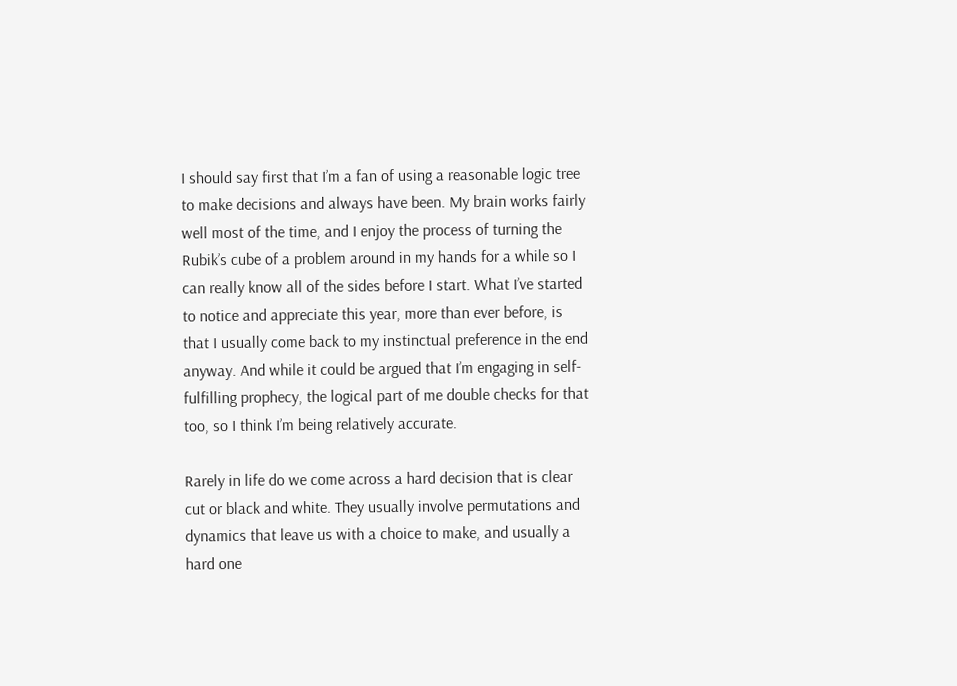I should say first that I’m a fan of using a reasonable logic tree to make decisions and always have been. My brain works fairly well most of the time, and I enjoy the process of turning the Rubik’s cube of a problem around in my hands for a while so I can really know all of the sides before I start. What I’ve started to notice and appreciate this year, more than ever before, is that I usually come back to my instinctual preference in the end anyway. And while it could be argued that I’m engaging in self-fulfilling prophecy, the logical part of me double checks for that too, so I think I’m being relatively accurate.

Rarely in life do we come across a hard decision that is clear cut or black and white. They usually involve permutations and dynamics that leave us with a choice to make, and usually a hard one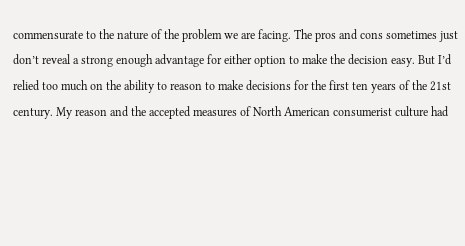commensurate to the nature of the problem we are facing. The pros and cons sometimes just don’t reveal a strong enough advantage for either option to make the decision easy. But I’d relied too much on the ability to reason to make decisions for the first ten years of the 21st century. My reason and the accepted measures of North American consumerist culture had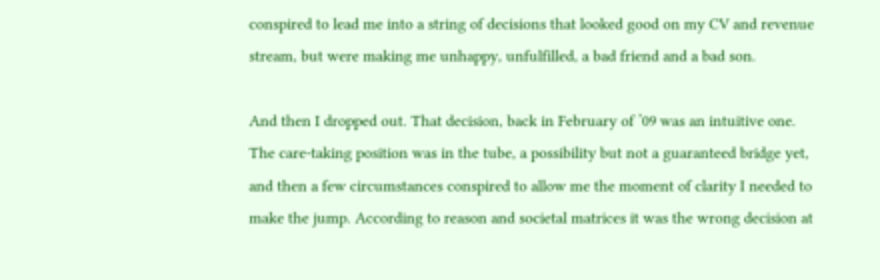conspired to lead me into a string of decisions that looked good on my CV and revenue stream, but were making me unhappy, unfulfilled, a bad friend and a bad son.

And then I dropped out. That decision, back in February of ’09 was an intuitive one. The care-taking position was in the tube, a possibility but not a guaranteed bridge yet, and then a few circumstances conspired to allow me the moment of clarity I needed to make the jump. According to reason and societal matrices it was the wrong decision at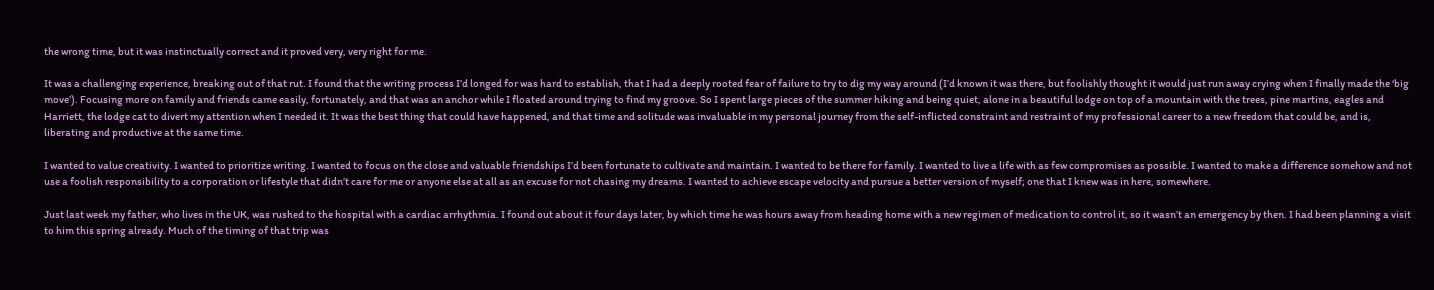the wrong time, but it was instinctually correct and it proved very, very right for me.

It was a challenging experience, breaking out of that rut. I found that the writing process I’d longed for was hard to establish, that I had a deeply rooted fear of failure to try to dig my way around (I’d known it was there, but foolishly thought it would just run away crying when I finally made the ‘big move’). Focusing more on family and friends came easily, fortunately, and that was an anchor while I floated around trying to find my groove. So I spent large pieces of the summer hiking and being quiet, alone in a beautiful lodge on top of a mountain with the trees, pine martins, eagles and Harriett, the lodge cat to divert my attention when I needed it. It was the best thing that could have happened, and that time and solitude was invaluable in my personal journey from the self-inflicted constraint and restraint of my professional career to a new freedom that could be, and is, liberating and productive at the same time.

I wanted to value creativity. I wanted to prioritize writing. I wanted to focus on the close and valuable friendships I’d been fortunate to cultivate and maintain. I wanted to be there for family. I wanted to live a life with as few compromises as possible. I wanted to make a difference somehow and not use a foolish responsibility to a corporation or lifestyle that didn’t care for me or anyone else at all as an excuse for not chasing my dreams. I wanted to achieve escape velocity and pursue a better version of myself; one that I knew was in here, somewhere.

Just last week my father, who lives in the UK, was rushed to the hospital with a cardiac arrhythmia. I found out about it four days later, by which time he was hours away from heading home with a new regimen of medication to control it, so it wasn’t an emergency by then. I had been planning a visit to him this spring already. Much of the timing of that trip was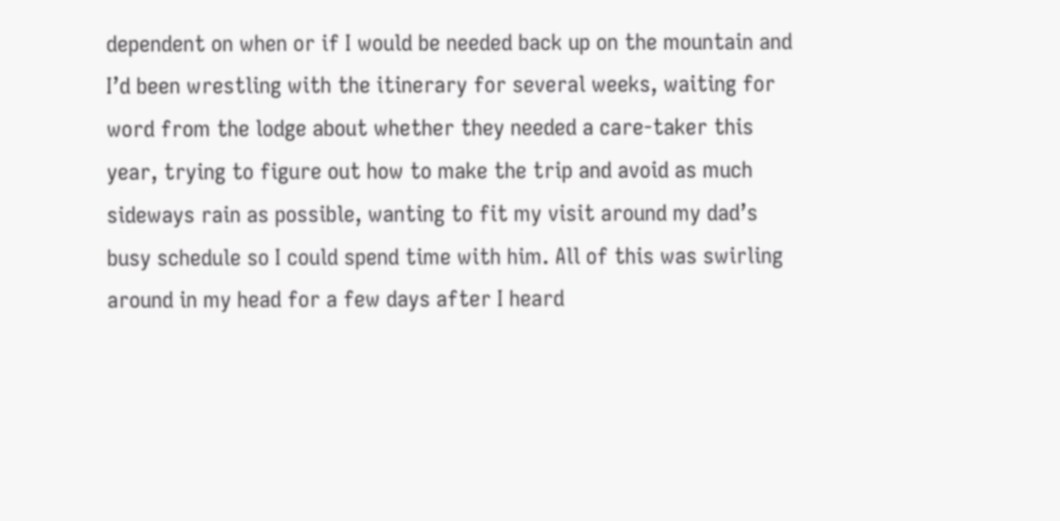dependent on when or if I would be needed back up on the mountain and I’d been wrestling with the itinerary for several weeks, waiting for word from the lodge about whether they needed a care-taker this year, trying to figure out how to make the trip and avoid as much sideways rain as possible, wanting to fit my visit around my dad’s busy schedule so I could spend time with him. All of this was swirling around in my head for a few days after I heard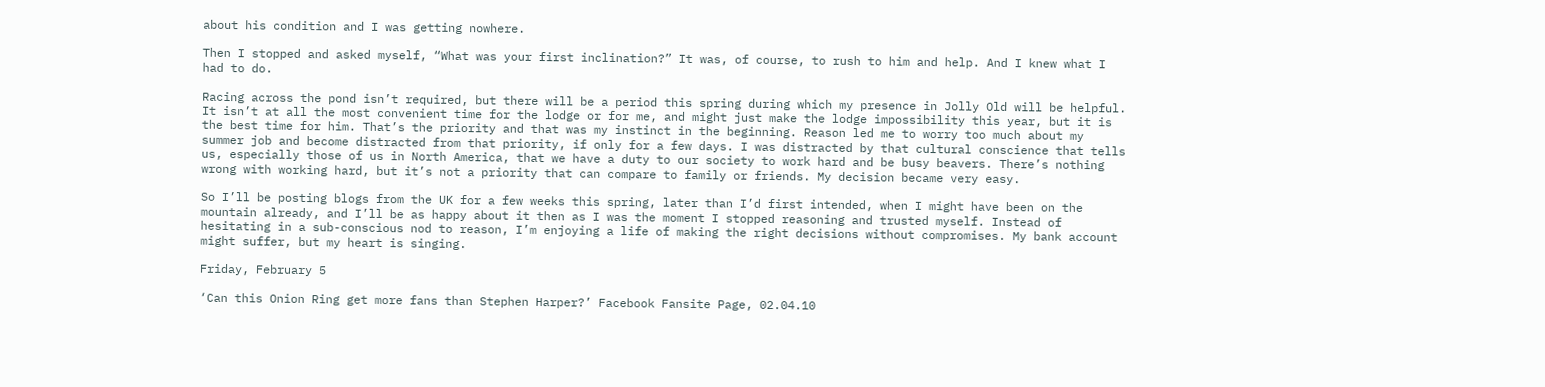about his condition and I was getting nowhere.

Then I stopped and asked myself, “What was your first inclination?” It was, of course, to rush to him and help. And I knew what I had to do.

Racing across the pond isn’t required, but there will be a period this spring during which my presence in Jolly Old will be helpful. It isn’t at all the most convenient time for the lodge or for me, and might just make the lodge impossibility this year, but it is the best time for him. That’s the priority and that was my instinct in the beginning. Reason led me to worry too much about my summer job and become distracted from that priority, if only for a few days. I was distracted by that cultural conscience that tells us, especially those of us in North America, that we have a duty to our society to work hard and be busy beavers. There’s nothing wrong with working hard, but it’s not a priority that can compare to family or friends. My decision became very easy.

So I’ll be posting blogs from the UK for a few weeks this spring, later than I’d first intended, when I might have been on the mountain already, and I’ll be as happy about it then as I was the moment I stopped reasoning and trusted myself. Instead of hesitating in a sub-conscious nod to reason, I’m enjoying a life of making the right decisions without compromises. My bank account might suffer, but my heart is singing.

Friday, February 5

‘Can this Onion Ring get more fans than Stephen Harper?’ Facebook Fansite Page, 02.04.10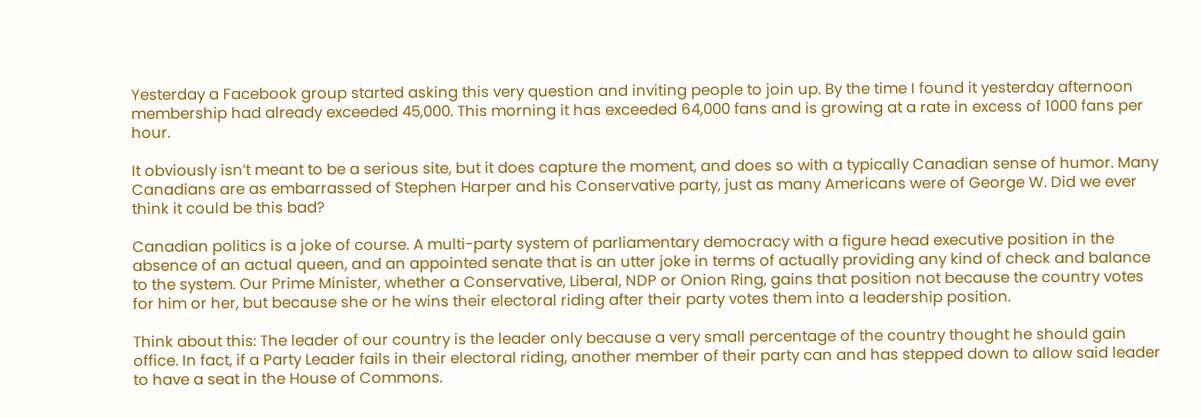Yesterday a Facebook group started asking this very question and inviting people to join up. By the time I found it yesterday afternoon membership had already exceeded 45,000. This morning it has exceeded 64,000 fans and is growing at a rate in excess of 1000 fans per hour.

It obviously isn’t meant to be a serious site, but it does capture the moment, and does so with a typically Canadian sense of humor. Many Canadians are as embarrassed of Stephen Harper and his Conservative party, just as many Americans were of George W. Did we ever think it could be this bad?

Canadian politics is a joke of course. A multi-party system of parliamentary democracy with a figure head executive position in the absence of an actual queen, and an appointed senate that is an utter joke in terms of actually providing any kind of check and balance to the system. Our Prime Minister, whether a Conservative, Liberal, NDP or Onion Ring, gains that position not because the country votes for him or her, but because she or he wins their electoral riding after their party votes them into a leadership position.

Think about this: The leader of our country is the leader only because a very small percentage of the country thought he should gain office. In fact, if a Party Leader fails in their electoral riding, another member of their party can and has stepped down to allow said leader to have a seat in the House of Commons.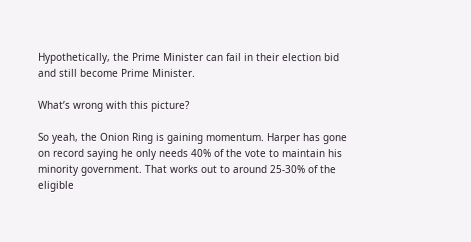Hypothetically, the Prime Minister can fail in their election bid and still become Prime Minister.

What’s wrong with this picture?

So yeah, the Onion Ring is gaining momentum. Harper has gone on record saying he only needs 40% of the vote to maintain his minority government. That works out to around 25-30% of the eligible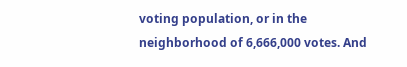voting population, or in the neighborhood of 6,666,000 votes. And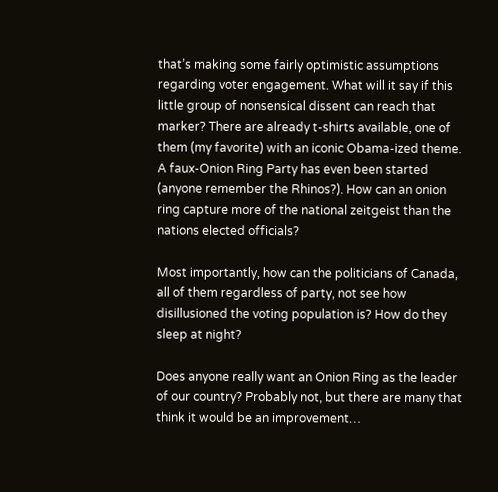that’s making some fairly optimistic assumptions regarding voter engagement. What will it say if this little group of nonsensical dissent can reach that marker? There are already t-shirts available, one of them (my favorite) with an iconic Obama-ized theme. A faux-Onion Ring Party has even been started (anyone remember the Rhinos?). How can an onion ring capture more of the national zeitgeist than the nations elected officials?

Most importantly, how can the politicians of Canada, all of them regardless of party, not see how disillusioned the voting population is? How do they sleep at night?

Does anyone really want an Onion Ring as the leader of our country? Probably not, but there are many that think it would be an improvement…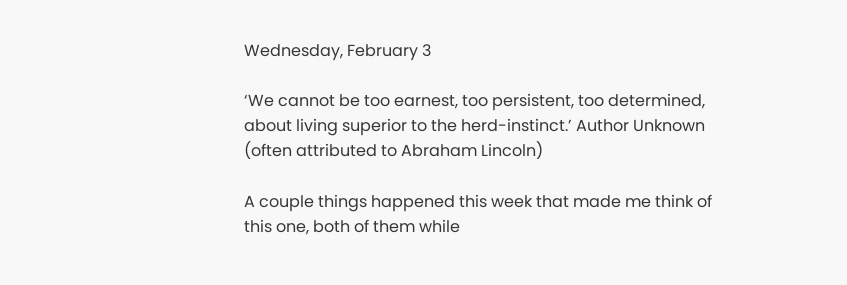Wednesday, February 3

‘We cannot be too earnest, too persistent, too determined, about living superior to the herd-instinct.’ Author Unknown (often attributed to Abraham Lincoln)

A couple things happened this week that made me think of this one, both of them while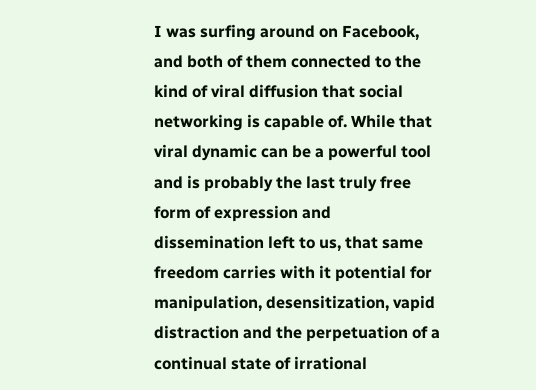I was surfing around on Facebook, and both of them connected to the kind of viral diffusion that social networking is capable of. While that viral dynamic can be a powerful tool and is probably the last truly free form of expression and dissemination left to us, that same freedom carries with it potential for manipulation, desensitization, vapid distraction and the perpetuation of a continual state of irrational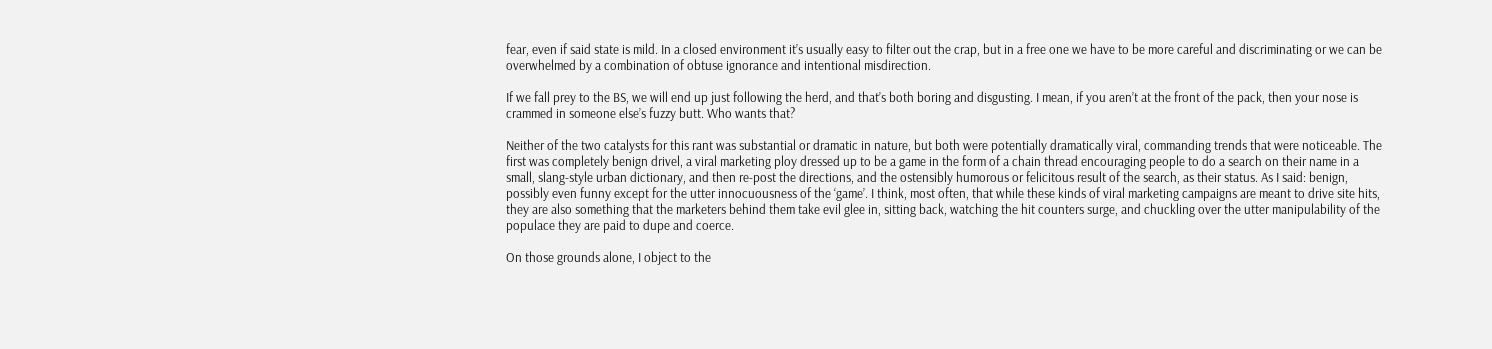fear, even if said state is mild. In a closed environment it’s usually easy to filter out the crap, but in a free one we have to be more careful and discriminating or we can be overwhelmed by a combination of obtuse ignorance and intentional misdirection.

If we fall prey to the BS, we will end up just following the herd, and that’s both boring and disgusting. I mean, if you aren’t at the front of the pack, then your nose is crammed in someone else’s fuzzy butt. Who wants that?

Neither of the two catalysts for this rant was substantial or dramatic in nature, but both were potentially dramatically viral, commanding trends that were noticeable. The first was completely benign drivel, a viral marketing ploy dressed up to be a game in the form of a chain thread encouraging people to do a search on their name in a small, slang-style urban dictionary, and then re-post the directions, and the ostensibly humorous or felicitous result of the search, as their status. As I said: benign, possibly even funny except for the utter innocuousness of the ‘game’. I think, most often, that while these kinds of viral marketing campaigns are meant to drive site hits, they are also something that the marketers behind them take evil glee in, sitting back, watching the hit counters surge, and chuckling over the utter manipulability of the populace they are paid to dupe and coerce.

On those grounds alone, I object to the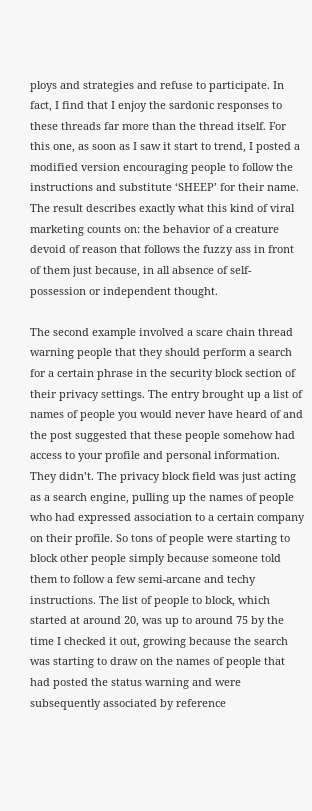ploys and strategies and refuse to participate. In fact, I find that I enjoy the sardonic responses to these threads far more than the thread itself. For this one, as soon as I saw it start to trend, I posted a modified version encouraging people to follow the instructions and substitute ‘SHEEP’ for their name. The result describes exactly what this kind of viral marketing counts on: the behavior of a creature devoid of reason that follows the fuzzy ass in front of them just because, in all absence of self-possession or independent thought.

The second example involved a scare chain thread warning people that they should perform a search for a certain phrase in the security block section of their privacy settings. The entry brought up a list of names of people you would never have heard of and the post suggested that these people somehow had access to your profile and personal information. They didn’t. The privacy block field was just acting as a search engine, pulling up the names of people who had expressed association to a certain company on their profile. So tons of people were starting to block other people simply because someone told them to follow a few semi-arcane and techy instructions. The list of people to block, which started at around 20, was up to around 75 by the time I checked it out, growing because the search was starting to draw on the names of people that had posted the status warning and were subsequently associated by reference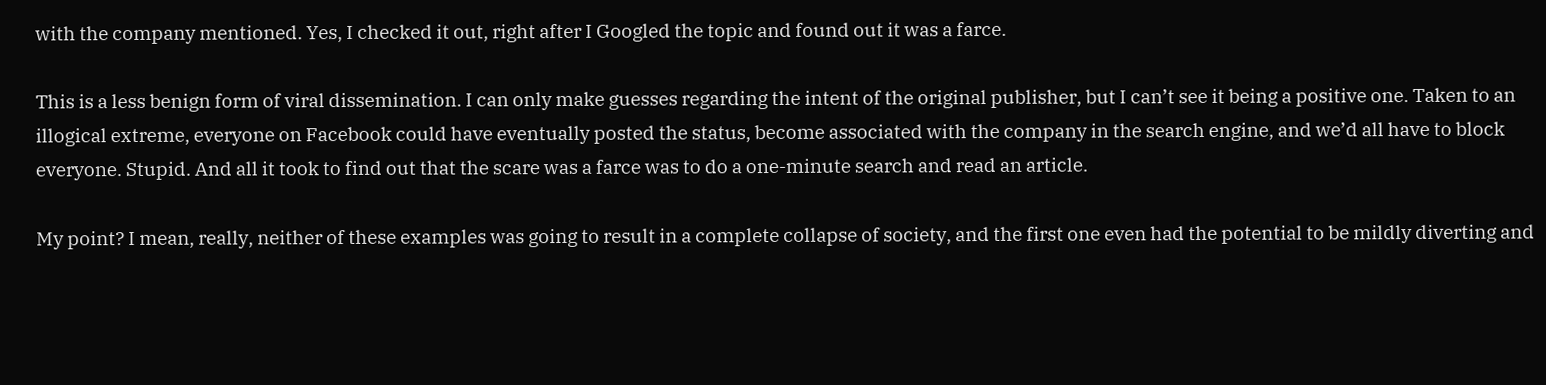with the company mentioned. Yes, I checked it out, right after I Googled the topic and found out it was a farce.

This is a less benign form of viral dissemination. I can only make guesses regarding the intent of the original publisher, but I can’t see it being a positive one. Taken to an illogical extreme, everyone on Facebook could have eventually posted the status, become associated with the company in the search engine, and we’d all have to block everyone. Stupid. And all it took to find out that the scare was a farce was to do a one-minute search and read an article.

My point? I mean, really, neither of these examples was going to result in a complete collapse of society, and the first one even had the potential to be mildly diverting and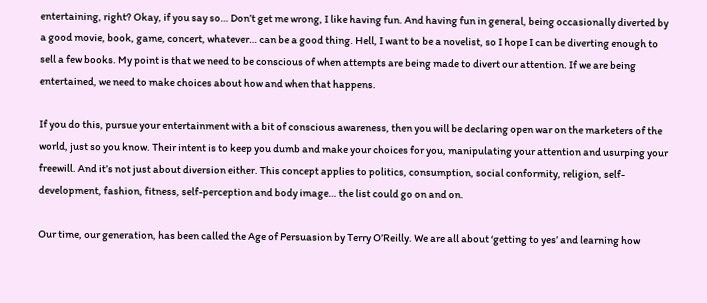entertaining, right? Okay, if you say so… Don’t get me wrong, I like having fun. And having fun in general, being occasionally diverted by a good movie, book, game, concert, whatever… can be a good thing. Hell, I want to be a novelist, so I hope I can be diverting enough to sell a few books. My point is that we need to be conscious of when attempts are being made to divert our attention. If we are being entertained, we need to make choices about how and when that happens.

If you do this, pursue your entertainment with a bit of conscious awareness, then you will be declaring open war on the marketers of the world, just so you know. Their intent is to keep you dumb and make your choices for you, manipulating your attention and usurping your freewill. And it’s not just about diversion either. This concept applies to politics, consumption, social conformity, religion, self-development, fashion, fitness, self-perception and body image… the list could go on and on.

Our time, our generation, has been called the Age of Persuasion by Terry O’Reilly. We are all about ‘getting to yes’ and learning how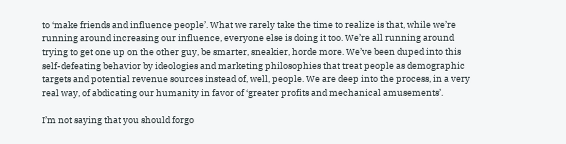to ‘make friends and influence people’. What we rarely take the time to realize is that, while we’re running around increasing our influence, everyone else is doing it too. We’re all running around trying to get one up on the other guy, be smarter, sneakier, horde more. We’ve been duped into this self-defeating behavior by ideologies and marketing philosophies that treat people as demographic targets and potential revenue sources instead of, well, people. We are deep into the process, in a very real way, of abdicating our humanity in favor of ‘greater profits and mechanical amusements’.

I’m not saying that you should forgo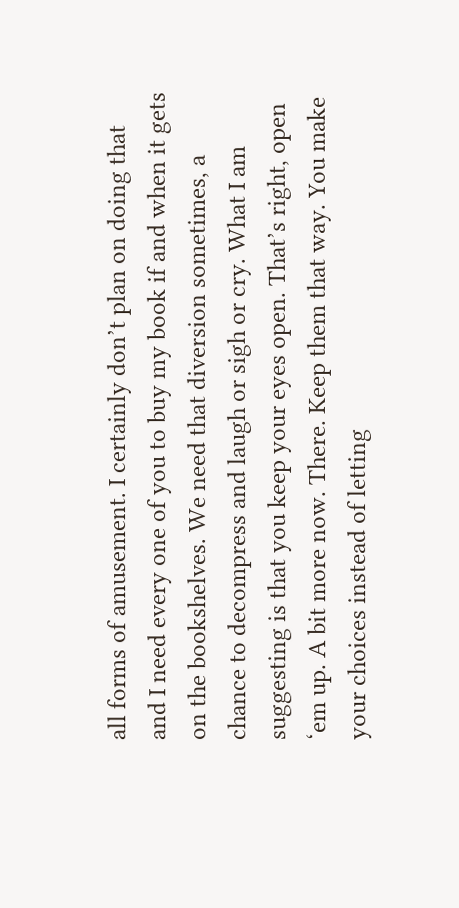all forms of amusement. I certainly don’t plan on doing that and I need every one of you to buy my book if and when it gets on the bookshelves. We need that diversion sometimes, a chance to decompress and laugh or sigh or cry. What I am suggesting is that you keep your eyes open. That’s right, open ‘em up. A bit more now. There. Keep them that way. You make your choices instead of letting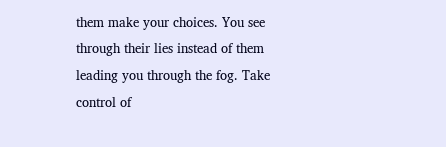them make your choices. You see through their lies instead of them leading you through the fog. Take control of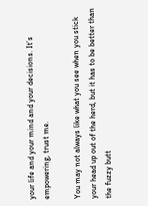your life and your mind and your decisions. It’s empowering, trust me.

You may not always like what you see when you stick your head up out of the herd, but it has to be better than the fuzzy butt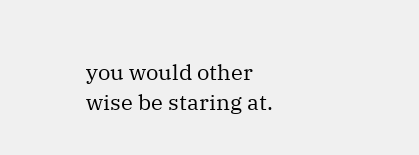you would other wise be staring at.